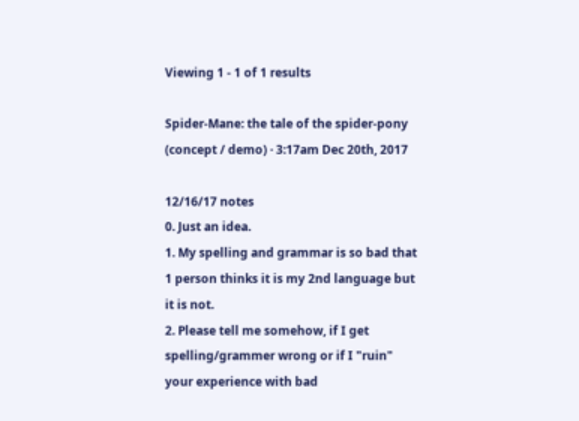Viewing 1 - 1 of 1 results

Spider-Mane: the tale of the spider-pony (concept / demo) · 3:17am Dec 20th, 2017

12/16/17 notes
0. Just an idea.
1. My spelling and grammar is so bad that 1 person thinks it is my 2nd language but it is not.
2. Please tell me somehow, if I get spelling/grammer wrong or if I "ruin" your experience with bad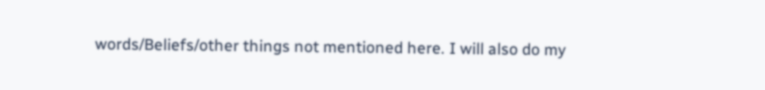words/Beliefs/other things not mentioned here. I will also do my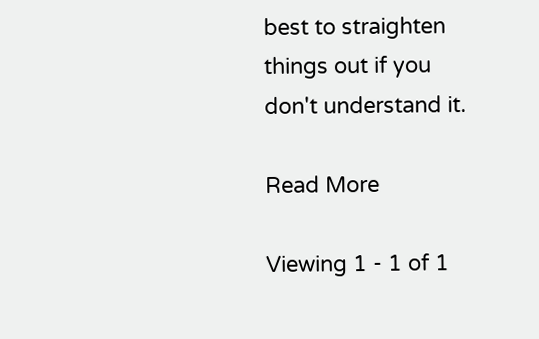best to straighten things out if you don't understand it.

Read More

Viewing 1 - 1 of 1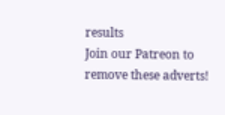results
Join our Patreon to remove these adverts!